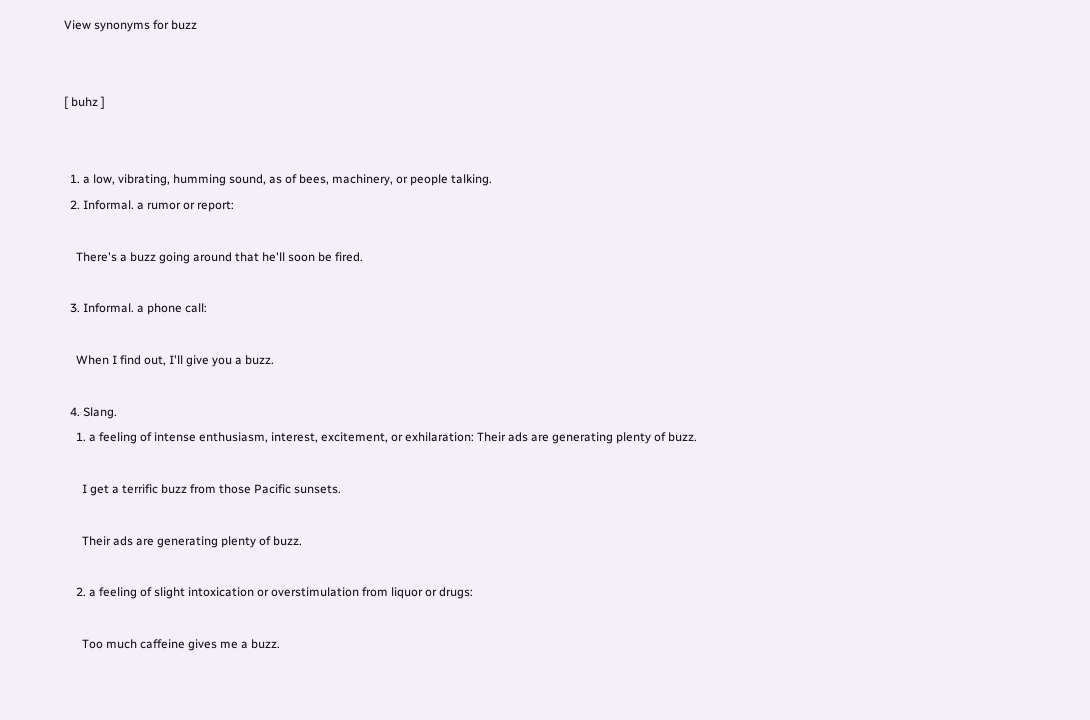View synonyms for buzz


[ buhz ]


  1. a low, vibrating, humming sound, as of bees, machinery, or people talking.
  2. Informal. a rumor or report:

    There's a buzz going around that he'll soon be fired.

  3. Informal. a phone call:

    When I find out, I'll give you a buzz.

  4. Slang.
    1. a feeling of intense enthusiasm, interest, excitement, or exhilaration: Their ads are generating plenty of buzz.

      I get a terrific buzz from those Pacific sunsets.

      Their ads are generating plenty of buzz.

    2. a feeling of slight intoxication or overstimulation from liquor or drugs:

      Too much caffeine gives me a buzz.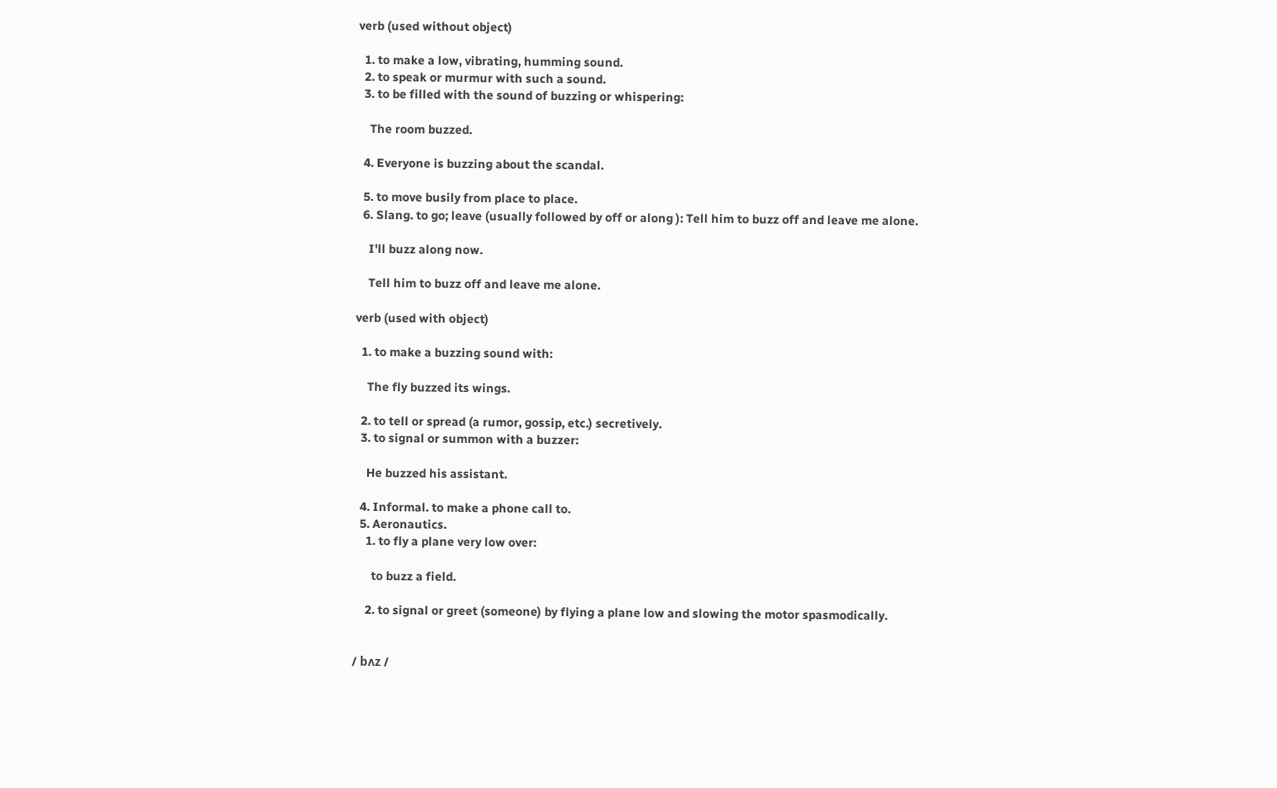verb (used without object)

  1. to make a low, vibrating, humming sound.
  2. to speak or murmur with such a sound.
  3. to be filled with the sound of buzzing or whispering:

    The room buzzed.

  4. Everyone is buzzing about the scandal.

  5. to move busily from place to place.
  6. Slang. to go; leave (usually followed by off or along ): Tell him to buzz off and leave me alone.

    I'll buzz along now.

    Tell him to buzz off and leave me alone.

verb (used with object)

  1. to make a buzzing sound with:

    The fly buzzed its wings.

  2. to tell or spread (a rumor, gossip, etc.) secretively.
  3. to signal or summon with a buzzer:

    He buzzed his assistant.

  4. Informal. to make a phone call to.
  5. Aeronautics.
    1. to fly a plane very low over:

      to buzz a field.

    2. to signal or greet (someone) by flying a plane low and slowing the motor spasmodically.


/ bʌz /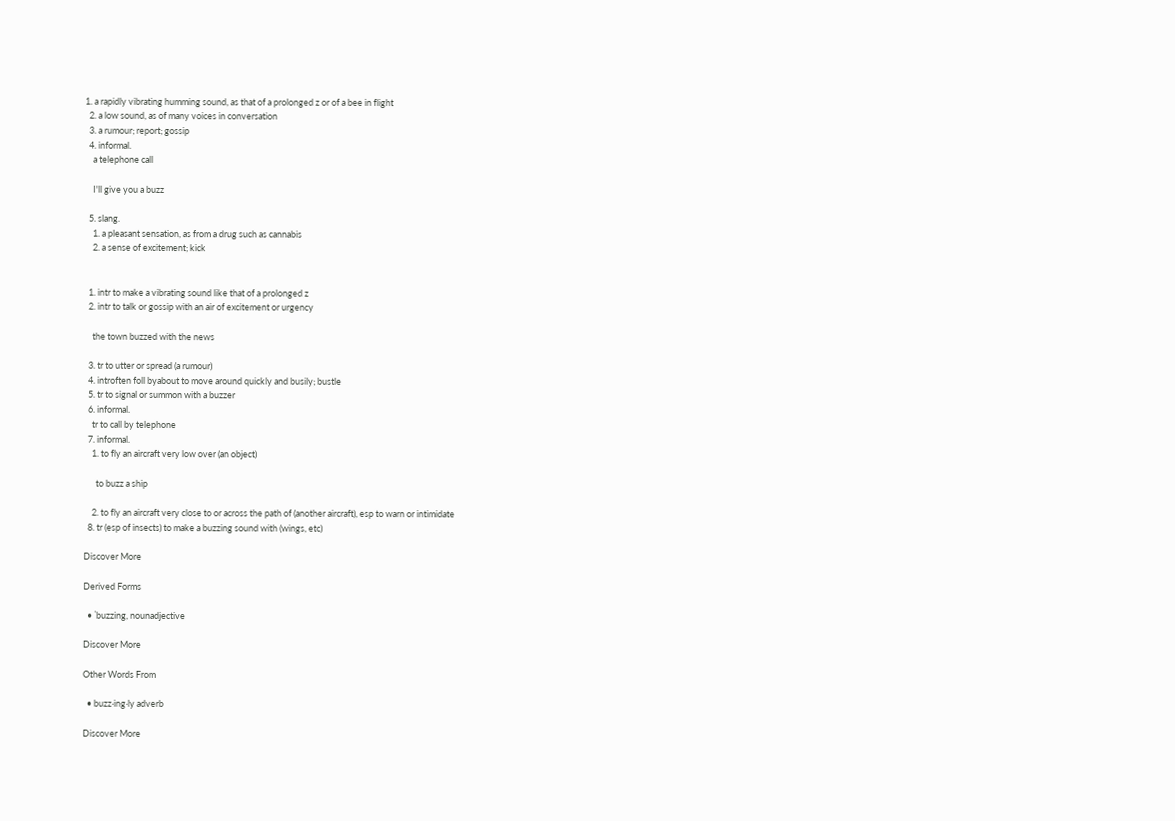1. a rapidly vibrating humming sound, as that of a prolonged z or of a bee in flight
  2. a low sound, as of many voices in conversation
  3. a rumour; report; gossip
  4. informal.
    a telephone call

    I'll give you a buzz

  5. slang.
    1. a pleasant sensation, as from a drug such as cannabis
    2. a sense of excitement; kick


  1. intr to make a vibrating sound like that of a prolonged z
  2. intr to talk or gossip with an air of excitement or urgency

    the town buzzed with the news

  3. tr to utter or spread (a rumour)
  4. introften foll byabout to move around quickly and busily; bustle
  5. tr to signal or summon with a buzzer
  6. informal.
    tr to call by telephone
  7. informal.
    1. to fly an aircraft very low over (an object)

      to buzz a ship

    2. to fly an aircraft very close to or across the path of (another aircraft), esp to warn or intimidate
  8. tr (esp of insects) to make a buzzing sound with (wings, etc)

Discover More

Derived Forms

  • ˈbuzzing, nounadjective

Discover More

Other Words From

  • buzz·ing·ly adverb

Discover More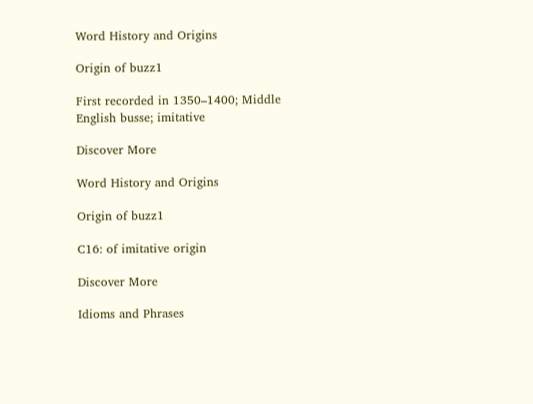Word History and Origins

Origin of buzz1

First recorded in 1350–1400; Middle English busse; imitative

Discover More

Word History and Origins

Origin of buzz1

C16: of imitative origin

Discover More

Idioms and Phrases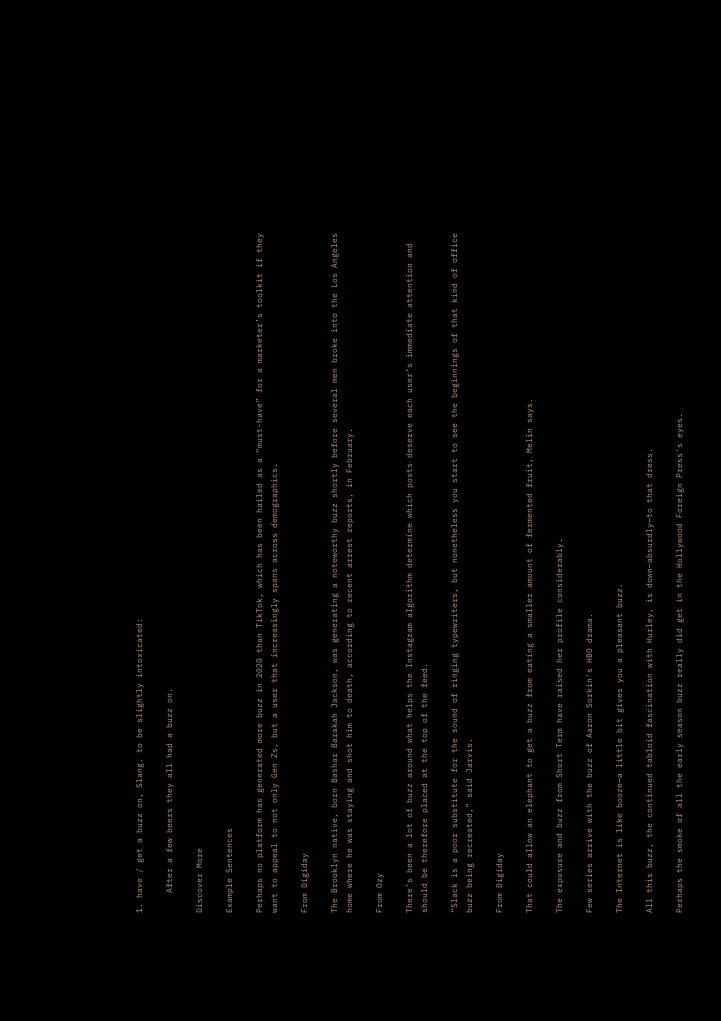1. have / get a buzz on, Slang. to be slightly intoxicated:

    After a few beers they all had a buzz on.

Discover More

Example Sentences

Perhaps no platform has generated more buzz in 2020 than TikTok, which has been hailed as a “must-have” for a marketer’s toolkit if they want to appeal to not only Gen Zs, but a user that increasingly spans across demographics.

From Digiday

The Brooklyn native, born Bashar Barakah Jackson, was generating a noteworthy buzz shortly before several men broke into the Los Angeles home where he was staying and shot him to death, according to recent arrest reports, in February.

From Ozy

There’s been a lot of buzz around what helps the Instagram algorithm determine which posts deserve each user’s immediate attention and should be therefore placed at the top of the feed.

“Slack is a poor substitute for the sound of ringing typewriters, but nonetheless you start to see the beginnings of that kind of office buzz being recreated,” said Jarvis.

From Digiday

That could allow an elephant to get a buzz from eating a smaller amount of fermented fruit, Melin says.

The exposure and buzz from Short Term have raised her profile considerably.

Few series arrive with the buzz of Aaron Sorkin's HBO drama.

The Internet is like booze—a little bit gives you a pleasant buzz.

All this buzz, the continued tabloid fascination with Hurley, is down—absurdly—to that dress.

Perhaps the smoke of all the early season buzz really did get in the Hollywood Foreign Press's eyes.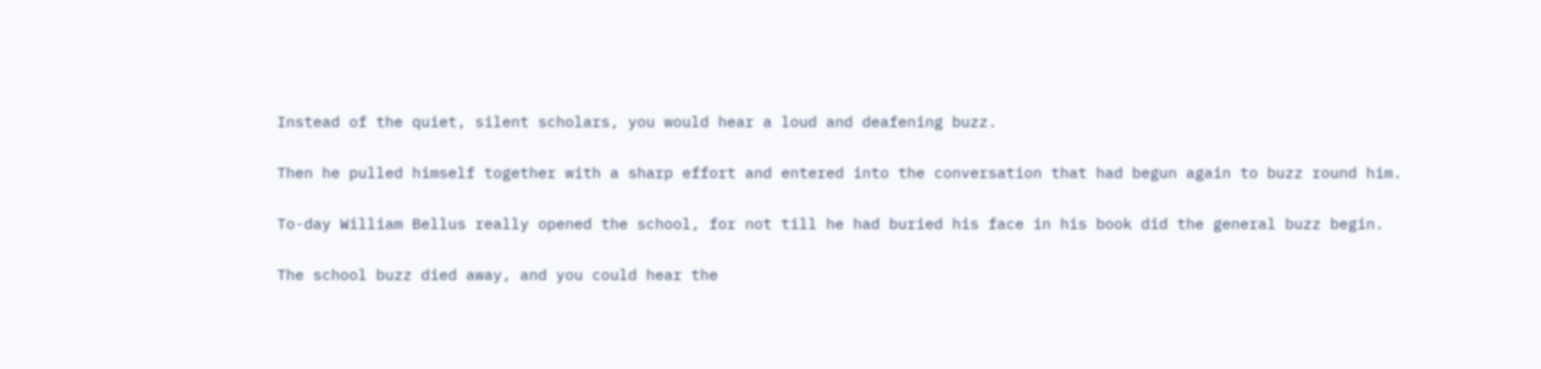Instead of the quiet, silent scholars, you would hear a loud and deafening buzz.

Then he pulled himself together with a sharp effort and entered into the conversation that had begun again to buzz round him.

To-day William Bellus really opened the school, for not till he had buried his face in his book did the general buzz begin.

The school buzz died away, and you could hear the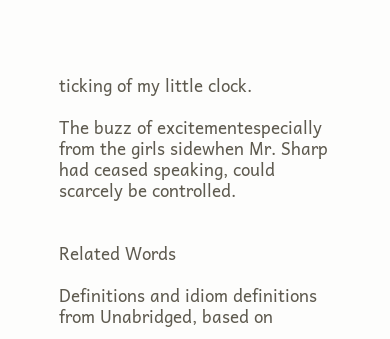ticking of my little clock.

The buzz of excitementespecially from the girls sidewhen Mr. Sharp had ceased speaking, could scarcely be controlled.


Related Words

Definitions and idiom definitions from Unabridged, based on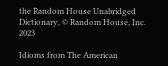the Random House Unabridged Dictionary, © Random House, Inc. 2023

Idioms from The American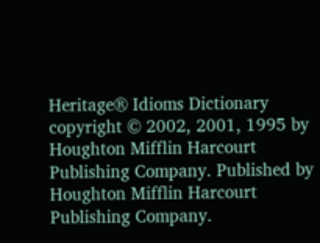Heritage® Idioms Dictionary copyright © 2002, 2001, 1995 by Houghton Mifflin Harcourt Publishing Company. Published by Houghton Mifflin Harcourt Publishing Company.